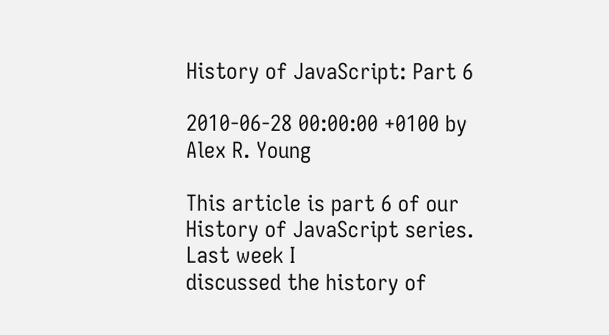History of JavaScript: Part 6

2010-06-28 00:00:00 +0100 by Alex R. Young

This article is part 6 of our History of JavaScript series. Last week I
discussed the history of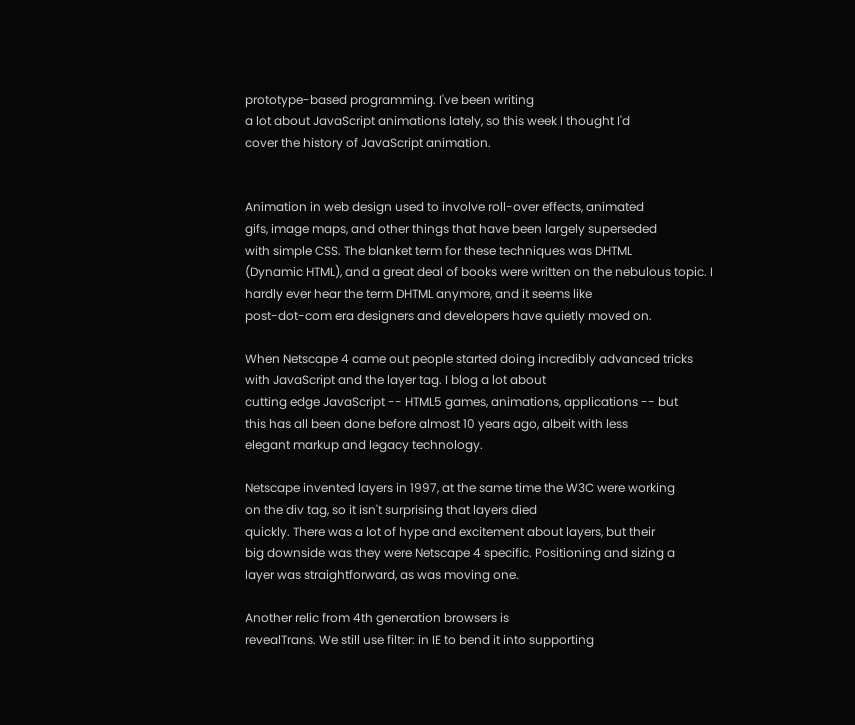prototype-based programming. I've been writing
a lot about JavaScript animations lately, so this week I thought I'd
cover the history of JavaScript animation.


Animation in web design used to involve roll-over effects, animated
gifs, image maps, and other things that have been largely superseded
with simple CSS. The blanket term for these techniques was DHTML
(Dynamic HTML), and a great deal of books were written on the nebulous topic. I hardly ever hear the term DHTML anymore, and it seems like
post-dot-com era designers and developers have quietly moved on.

When Netscape 4 came out people started doing incredibly advanced tricks
with JavaScript and the layer tag. I blog a lot about
cutting edge JavaScript -- HTML5 games, animations, applications -- but
this has all been done before almost 10 years ago, albeit with less
elegant markup and legacy technology.

Netscape invented layers in 1997, at the same time the W3C were working
on the div tag, so it isn't surprising that layers died
quickly. There was a lot of hype and excitement about layers, but their
big downside was they were Netscape 4 specific. Positioning and sizing a
layer was straightforward, as was moving one.

Another relic from 4th generation browsers is
revealTrans. We still use filter: in IE to bend it into supporting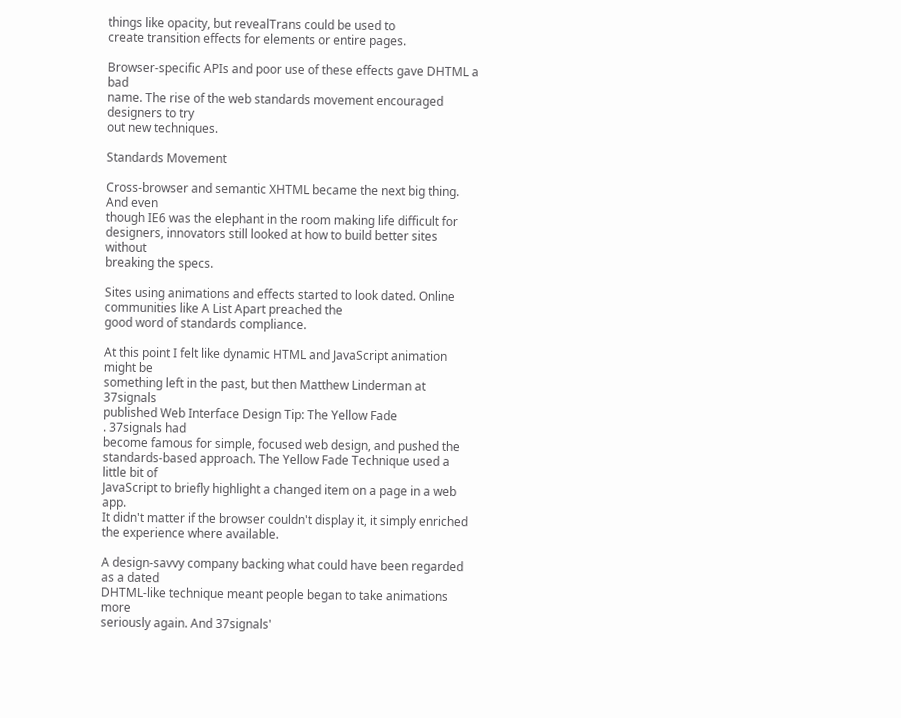things like opacity, but revealTrans could be used to
create transition effects for elements or entire pages.

Browser-specific APIs and poor use of these effects gave DHTML a bad
name. The rise of the web standards movement encouraged designers to try
out new techniques.

Standards Movement

Cross-browser and semantic XHTML became the next big thing. And even
though IE6 was the elephant in the room making life difficult for
designers, innovators still looked at how to build better sites without
breaking the specs.

Sites using animations and effects started to look dated. Online
communities like A List Apart preached the
good word of standards compliance.

At this point I felt like dynamic HTML and JavaScript animation might be
something left in the past, but then Matthew Linderman at 37signals
published Web Interface Design Tip: The Yellow Fade
. 37signals had
become famous for simple, focused web design, and pushed the
standards-based approach. The Yellow Fade Technique used a little bit of
JavaScript to briefly highlight a changed item on a page in a web app.
It didn't matter if the browser couldn't display it, it simply enriched
the experience where available.

A design-savvy company backing what could have been regarded as a dated
DHTML-like technique meant people began to take animations more
seriously again. And 37signals'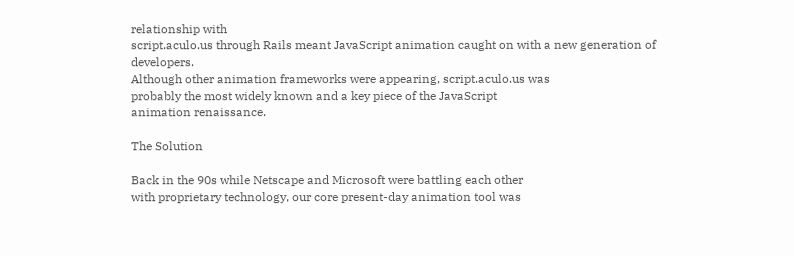relationship with
script.aculo.us through Rails meant JavaScript animation caught on with a new generation of developers.
Although other animation frameworks were appearing, script.aculo.us was
probably the most widely known and a key piece of the JavaScript
animation renaissance.

The Solution

Back in the 90s while Netscape and Microsoft were battling each other
with proprietary technology, our core present-day animation tool was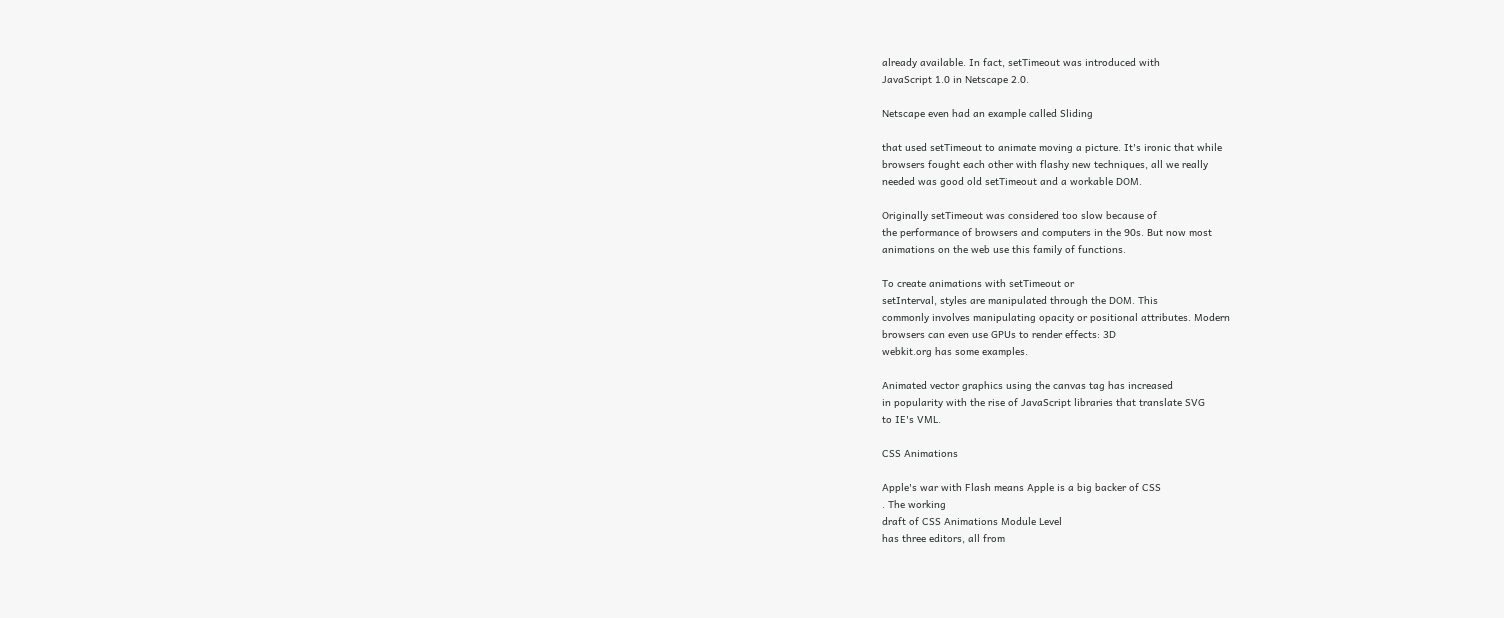already available. In fact, setTimeout was introduced with
JavaScript 1.0 in Netscape 2.0.

Netscape even had an example called Sliding

that used setTimeout to animate moving a picture. It's ironic that while
browsers fought each other with flashy new techniques, all we really
needed was good old setTimeout and a workable DOM.

Originally setTimeout was considered too slow because of
the performance of browsers and computers in the 90s. But now most
animations on the web use this family of functions.

To create animations with setTimeout or
setInterval, styles are manipulated through the DOM. This
commonly involves manipulating opacity or positional attributes. Modern
browsers can even use GPUs to render effects: 3D
webkit.org has some examples.

Animated vector graphics using the canvas tag has increased
in popularity with the rise of JavaScript libraries that translate SVG
to IE's VML.

CSS Animations

Apple's war with Flash means Apple is a big backer of CSS
. The working
draft of CSS Animations Module Level
has three editors, all from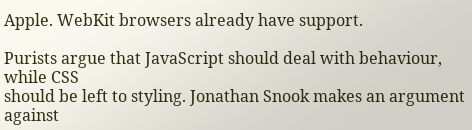Apple. WebKit browsers already have support.

Purists argue that JavaScript should deal with behaviour, while CSS
should be left to styling. Jonathan Snook makes an argument against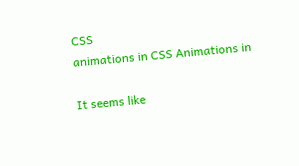CSS
animations in CSS Animations in

It seems like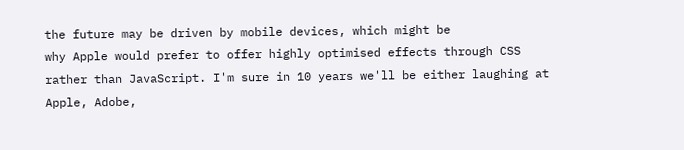the future may be driven by mobile devices, which might be
why Apple would prefer to offer highly optimised effects through CSS
rather than JavaScript. I'm sure in 10 years we'll be either laughing at
Apple, Adobe,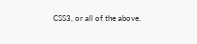CSS3, or all of the above.